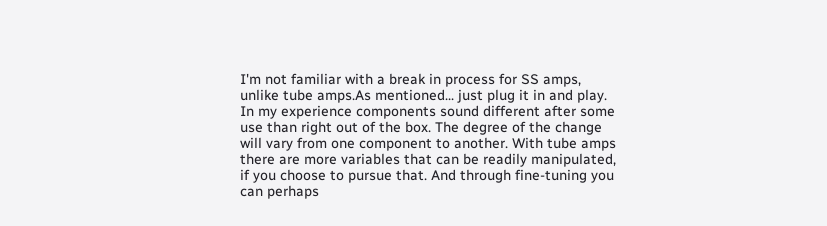I'm not familiar with a break in process for SS amps, unlike tube amps.As mentioned... just plug it in and play. In my experience components sound different after some use than right out of the box. The degree of the change will vary from one component to another. With tube amps there are more variables that can be readily manipulated, if you choose to pursue that. And through fine-tuning you can perhaps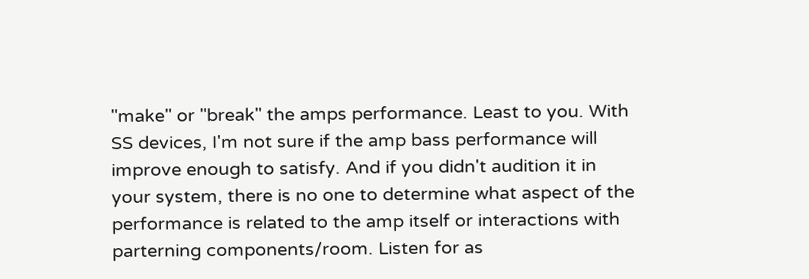"make" or "break" the amps performance. Least to you. With SS devices, I'm not sure if the amp bass performance will improve enough to satisfy. And if you didn't audition it in your system, there is no one to determine what aspect of the performance is related to the amp itself or interactions with parterning components/room. Listen for as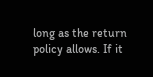long as the return policy allows. If it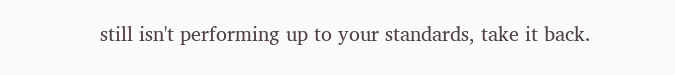still isn't performing up to your standards, take it back.